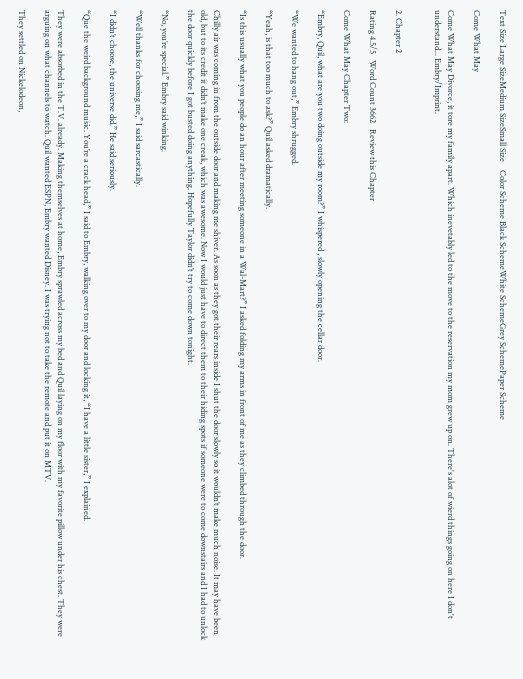Text Size Large SizeMedium SizeSmall Size    Color Scheme Black SchemeWhite SchemeGrey SchemePaper Scheme

Come What May

Come What May Divorce, it tore my family apart. Which inevetably led to the move to the reservation my mom grew up on. There's alot of wierd things going on here I don't understand... Embry/Imprint.


2. Chapter 2

Rating 4.5/5   Word Count 3662   Review this Chapter

Come What May Chapter Two:

“Embry, Quil, what are you two doing outside my room?” I whispered , slowly opening the cellar door.

“We wanted to hang out,” Embry shrugged.

“Yeah, is that too much to ask?” Quil asked dramatically.

“Is this usually what you people do an hour after meeting someone in a Wal-Mart?” I asked folding my arms in front of me as they climbed through the door.

Chilly air was coming in from the outside door and making me shiver. As soon as they got their rears inside I shut the door slowly so it wouldn’t make much noise. It may have been old, but to its credit it didn’t make one creak, which was awesome. Now I would just have to direct them to their hiding spots if someone were to come downstairs and I had to unlock the door quickly before I got busted doing anything. Hopefully Taylor didn’t try to come down tonight.

“No, you’re special.” Embry said winking.

“Well thanks for choosing me,” I said sarcastically.

“I didn’t choose, the universe did.” He said seriously.

“Que the weird background music. You’re a crack head,” I said to Embry, walking over to my door and locking it, “I have a little sister,” I explained.

They were absorbed in the T.V. already. Making themselves at home, Embry sprawled across my bed and Quil laying on my floor with my favorite pillow under his chest. They were arguing on what channels to watch. Quil wanted ESPN, Embry wanted Disney. I was trying not to take the remote and put it on MTV.

They settled on Nickelodeon,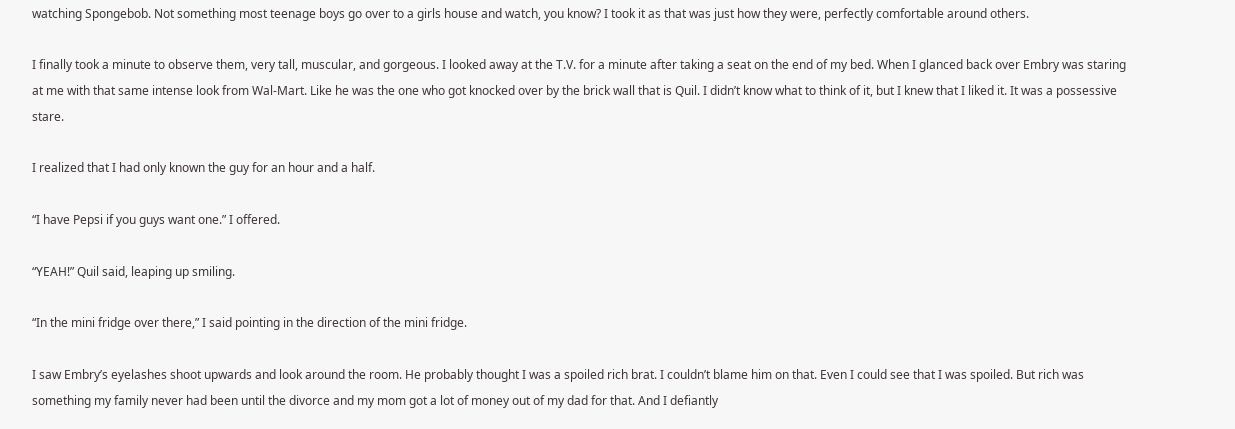watching Spongebob. Not something most teenage boys go over to a girls house and watch, you know? I took it as that was just how they were, perfectly comfortable around others.

I finally took a minute to observe them, very tall, muscular, and gorgeous. I looked away at the T.V. for a minute after taking a seat on the end of my bed. When I glanced back over Embry was staring at me with that same intense look from Wal-Mart. Like he was the one who got knocked over by the brick wall that is Quil. I didn’t know what to think of it, but I knew that I liked it. It was a possessive stare.

I realized that I had only known the guy for an hour and a half.

“I have Pepsi if you guys want one.” I offered.

“YEAH!” Quil said, leaping up smiling.

“In the mini fridge over there,” I said pointing in the direction of the mini fridge.

I saw Embry’s eyelashes shoot upwards and look around the room. He probably thought I was a spoiled rich brat. I couldn’t blame him on that. Even I could see that I was spoiled. But rich was something my family never had been until the divorce and my mom got a lot of money out of my dad for that. And I defiantly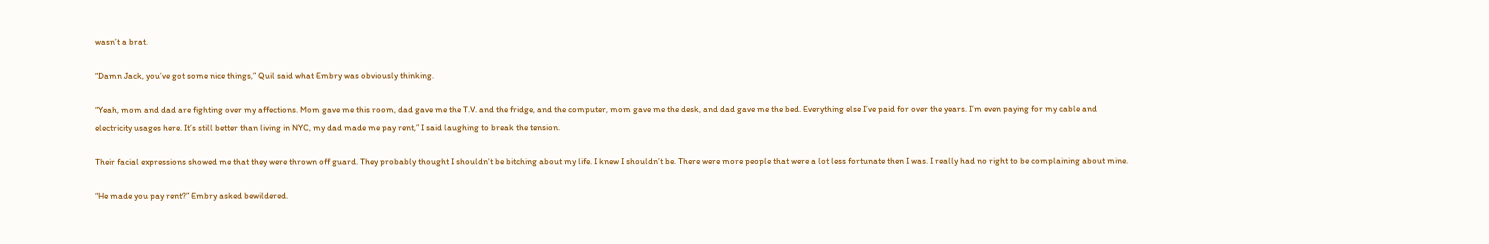wasn’t a brat.

“Damn Jack, you’ve got some nice things,” Quil said what Embry was obviously thinking.

“Yeah, mom and dad are fighting over my affections. Mom gave me this room, dad gave me the T.V. and the fridge, and the computer, mom gave me the desk, and dad gave me the bed. Everything else I’ve paid for over the years. I’m even paying for my cable and electricity usages here. It’s still better than living in NYC, my dad made me pay rent,” I said laughing to break the tension.

Their facial expressions showed me that they were thrown off guard. They probably thought I shouldn’t be bitching about my life. I knew I shouldn’t be. There were more people that were a lot less fortunate then I was. I really had no right to be complaining about mine.

“He made you pay rent?” Embry asked bewildered.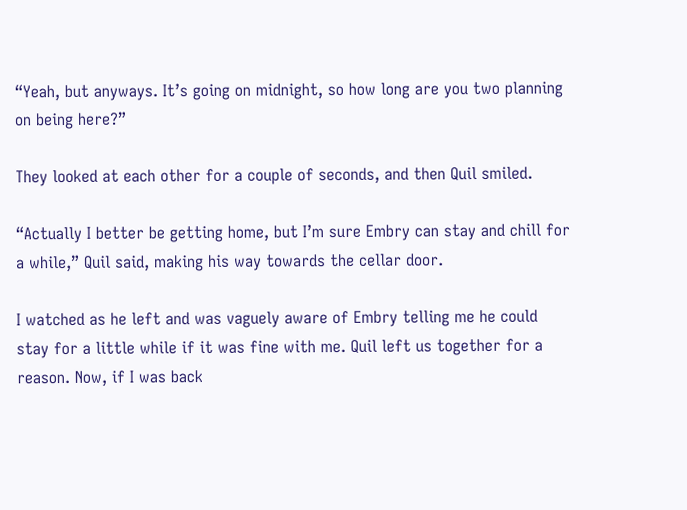“Yeah, but anyways. It’s going on midnight, so how long are you two planning on being here?”

They looked at each other for a couple of seconds, and then Quil smiled.

“Actually I better be getting home, but I’m sure Embry can stay and chill for a while,” Quil said, making his way towards the cellar door.

I watched as he left and was vaguely aware of Embry telling me he could stay for a little while if it was fine with me. Quil left us together for a reason. Now, if I was back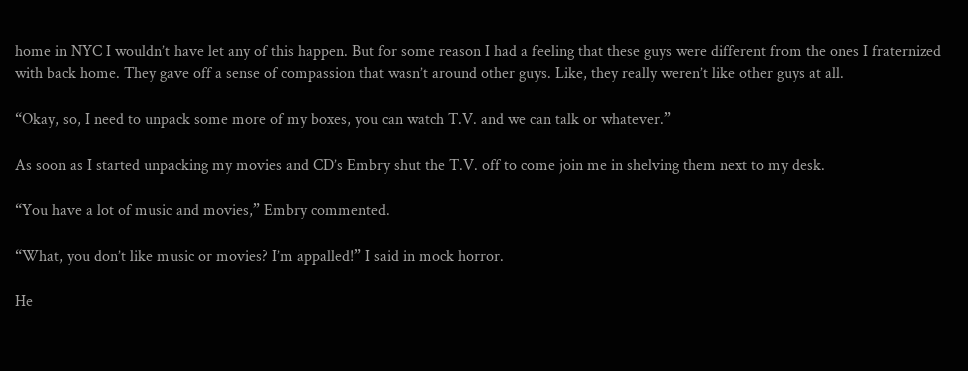home in NYC I wouldn’t have let any of this happen. But for some reason I had a feeling that these guys were different from the ones I fraternized with back home. They gave off a sense of compassion that wasn’t around other guys. Like, they really weren’t like other guys at all.

“Okay, so, I need to unpack some more of my boxes, you can watch T.V. and we can talk or whatever.”

As soon as I started unpacking my movies and CD’s Embry shut the T.V. off to come join me in shelving them next to my desk.

“You have a lot of music and movies,” Embry commented.

“What, you don’t like music or movies? I’m appalled!” I said in mock horror.

He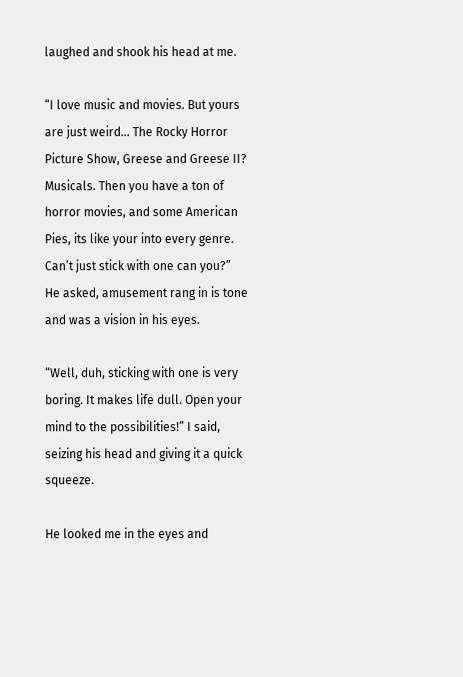laughed and shook his head at me.

“I love music and movies. But yours are just weird… The Rocky Horror Picture Show, Greese and Greese II? Musicals. Then you have a ton of horror movies, and some American Pies, its like your into every genre. Can’t just stick with one can you?” He asked, amusement rang in is tone and was a vision in his eyes.

“Well, duh, sticking with one is very boring. It makes life dull. Open your mind to the possibilities!” I said, seizing his head and giving it a quick squeeze.

He looked me in the eyes and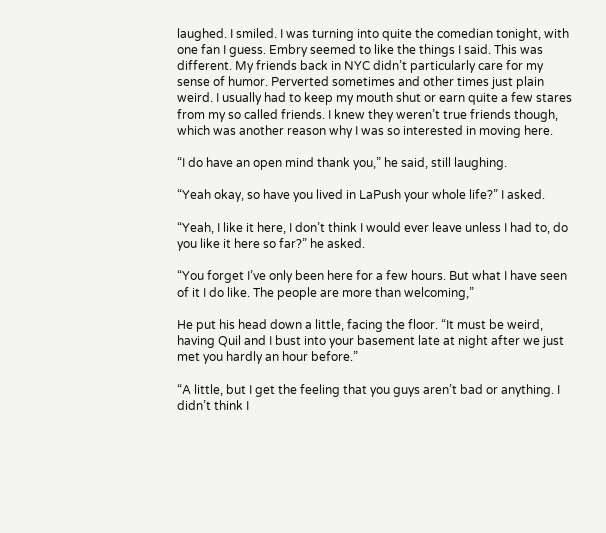laughed. I smiled. I was turning into quite the comedian tonight, with one fan I guess. Embry seemed to like the things I said. This was different. My friends back in NYC didn’t particularly care for my sense of humor. Perverted sometimes and other times just plain weird. I usually had to keep my mouth shut or earn quite a few stares from my so called friends. I knew they weren’t true friends though, which was another reason why I was so interested in moving here.

“I do have an open mind thank you,” he said, still laughing.

“Yeah okay, so have you lived in LaPush your whole life?” I asked.

“Yeah, I like it here, I don’t think I would ever leave unless I had to, do you like it here so far?” he asked.

“You forget I’ve only been here for a few hours. But what I have seen of it I do like. The people are more than welcoming,”

He put his head down a little, facing the floor. “It must be weird, having Quil and I bust into your basement late at night after we just met you hardly an hour before.”

“A little, but I get the feeling that you guys aren’t bad or anything. I didn’t think I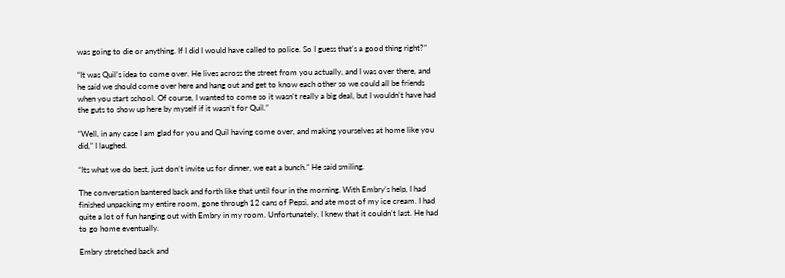was going to die or anything. If I did I would have called to police. So I guess that’s a good thing right?”

“It was Quil’s idea to come over. He lives across the street from you actually, and I was over there, and he said we should come over here and hang out and get to know each other so we could all be friends when you start school. Of course, I wanted to come so it wasn’t really a big deal, but I wouldn’t have had the guts to show up here by myself if it wasn’t for Quil.”

“Well, in any case I am glad for you and Quil having come over, and making yourselves at home like you did,” I laughed.

“Its what we do best, just don’t invite us for dinner, we eat a bunch.” He said smiling.

The conversation bantered back and forth like that until four in the morning. With Embry’s help, I had finished unpacking my entire room, gone through 12 cans of Pepsi, and ate most of my ice cream. I had quite a lot of fun hanging out with Embry in my room. Unfortunately, I knew that it couldn’t last. He had to go home eventually.

Embry stretched back and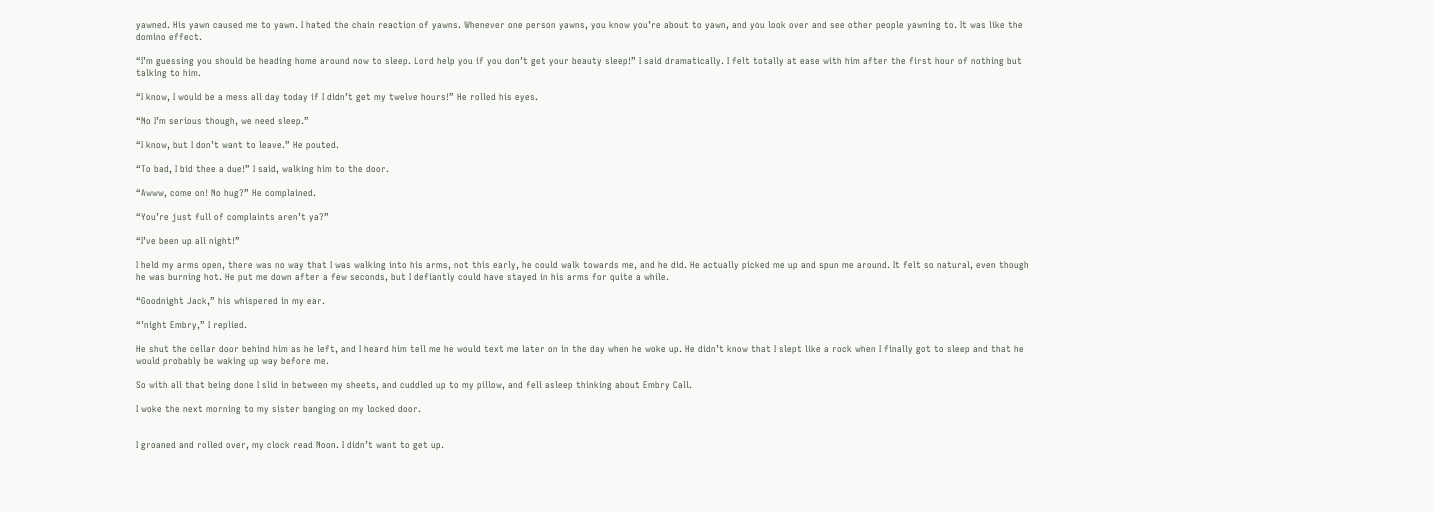yawned. His yawn caused me to yawn. I hated the chain reaction of yawns. Whenever one person yawns, you know you’re about to yawn, and you look over and see other people yawning to. It was like the domino effect.

“I’m guessing you should be heading home around now to sleep. Lord help you if you don’t get your beauty sleep!” I said dramatically. I felt totally at ease with him after the first hour of nothing but talking to him.

“I know, I would be a mess all day today if I didn’t get my twelve hours!” He rolled his eyes.

“No I’m serious though, we need sleep.”

“I know, but I don’t want to leave.” He pouted.

“To bad, I bid thee a due!” I said, walking him to the door.

“Awww, come on! No hug?” He complained.

“You’re just full of complaints aren’t ya?”

“I’ve been up all night!”

I held my arms open, there was no way that I was walking into his arms, not this early, he could walk towards me, and he did. He actually picked me up and spun me around. It felt so natural, even though he was burning hot. He put me down after a few seconds, but I defiantly could have stayed in his arms for quite a while.

“Goodnight Jack,” his whispered in my ear.

“’night Embry,” I replied.

He shut the cellar door behind him as he left, and I heard him tell me he would text me later on in the day when he woke up. He didn’t know that I slept like a rock when I finally got to sleep and that he would probably be waking up way before me.

So with all that being done I slid in between my sheets, and cuddled up to my pillow, and fell asleep thinking about Embry Call.

I woke the next morning to my sister banging on my locked door.


I groaned and rolled over, my clock read Noon. I didn’t want to get up.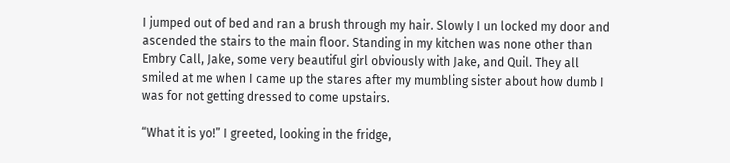I jumped out of bed and ran a brush through my hair. Slowly I un locked my door and ascended the stairs to the main floor. Standing in my kitchen was none other than Embry Call, Jake, some very beautiful girl obviously with Jake, and Quil. They all smiled at me when I came up the stares after my mumbling sister about how dumb I was for not getting dressed to come upstairs.

“What it is yo!” I greeted, looking in the fridge,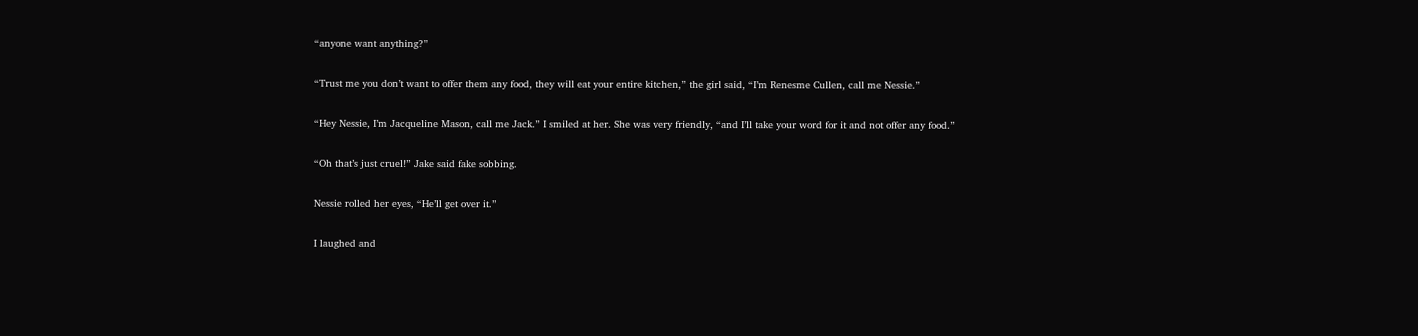“anyone want anything?”

“Trust me you don’t want to offer them any food, they will eat your entire kitchen,” the girl said, “I’m Renesme Cullen, call me Nessie.”

“Hey Nessie, I’m Jacqueline Mason, call me Jack.” I smiled at her. She was very friendly, “and I’ll take your word for it and not offer any food.”

“Oh that’s just cruel!” Jake said fake sobbing.

Nessie rolled her eyes, “He’ll get over it.”

I laughed and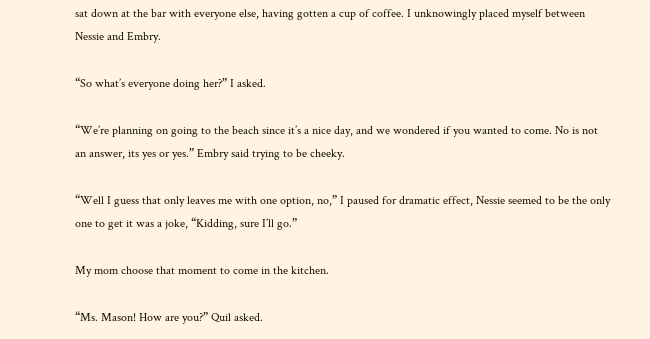sat down at the bar with everyone else, having gotten a cup of coffee. I unknowingly placed myself between Nessie and Embry.

“So what’s everyone doing her?” I asked.

“We’re planning on going to the beach since it’s a nice day, and we wondered if you wanted to come. No is not an answer, its yes or yes.” Embry said trying to be cheeky.

“Well I guess that only leaves me with one option, no,” I paused for dramatic effect, Nessie seemed to be the only one to get it was a joke, “Kidding, sure I’ll go.”

My mom choose that moment to come in the kitchen.

“Ms. Mason! How are you?” Quil asked.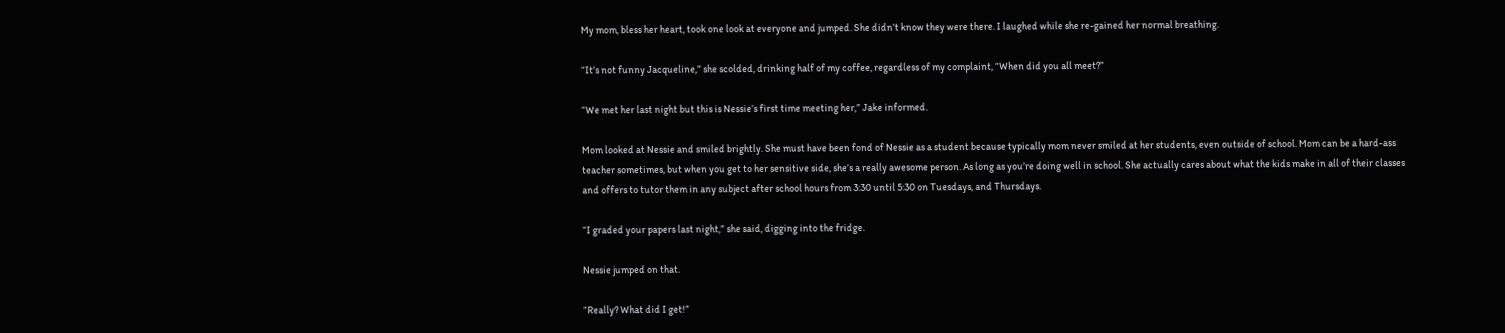My mom, bless her heart, took one look at everyone and jumped. She didn’t know they were there. I laughed while she re-gained her normal breathing.

“It’s not funny Jacqueline,” she scolded, drinking half of my coffee, regardless of my complaint, “When did you all meet?”

“We met her last night but this is Nessie’s first time meeting her,” Jake informed.

Mom looked at Nessie and smiled brightly. She must have been fond of Nessie as a student because typically mom never smiled at her students, even outside of school. Mom can be a hard-ass teacher sometimes, but when you get to her sensitive side, she’s a really awesome person. As long as you’re doing well in school. She actually cares about what the kids make in all of their classes and offers to tutor them in any subject after school hours from 3:30 until 5:30 on Tuesdays, and Thursdays.

“I graded your papers last night,” she said, digging into the fridge.

Nessie jumped on that.

“Really? What did I get!”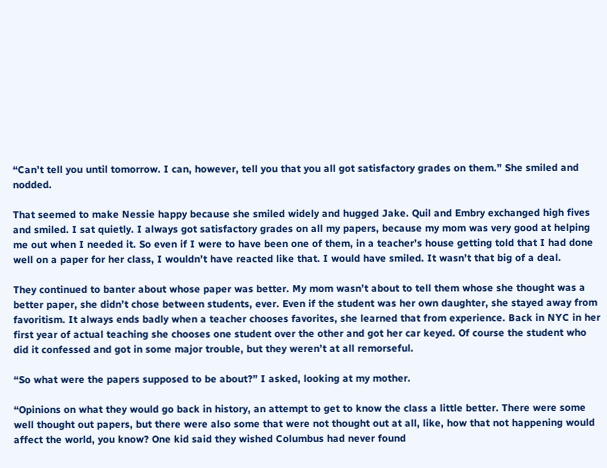“Can’t tell you until tomorrow. I can, however, tell you that you all got satisfactory grades on them.” She smiled and nodded.

That seemed to make Nessie happy because she smiled widely and hugged Jake. Quil and Embry exchanged high fives and smiled. I sat quietly. I always got satisfactory grades on all my papers, because my mom was very good at helping me out when I needed it. So even if I were to have been one of them, in a teacher’s house getting told that I had done well on a paper for her class, I wouldn’t have reacted like that. I would have smiled. It wasn’t that big of a deal.

They continued to banter about whose paper was better. My mom wasn’t about to tell them whose she thought was a better paper, she didn’t chose between students, ever. Even if the student was her own daughter, she stayed away from favoritism. It always ends badly when a teacher chooses favorites, she learned that from experience. Back in NYC in her first year of actual teaching she chooses one student over the other and got her car keyed. Of course the student who did it confessed and got in some major trouble, but they weren’t at all remorseful.

“So what were the papers supposed to be about?” I asked, looking at my mother.

“Opinions on what they would go back in history, an attempt to get to know the class a little better. There were some well thought out papers, but there were also some that were not thought out at all, like, how that not happening would affect the world, you know? One kid said they wished Columbus had never found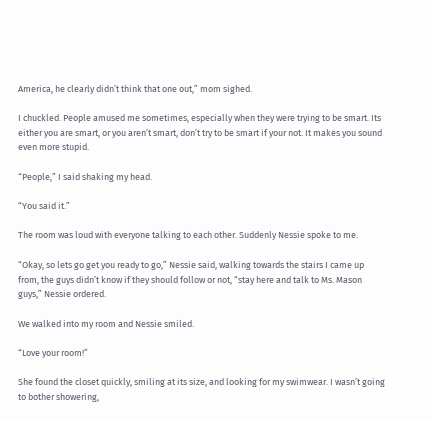America, he clearly didn’t think that one out,” mom sighed.

I chuckled. People amused me sometimes, especially when they were trying to be smart. Its either you are smart, or you aren’t smart, don’t try to be smart if your not. It makes you sound even more stupid.

“People,” I said shaking my head.

“You said it.”

The room was loud with everyone talking to each other. Suddenly Nessie spoke to me.

“Okay, so lets go get you ready to go,” Nessie said, walking towards the stairs I came up from, the guys didn’t know if they should follow or not, “stay here and talk to Ms. Mason guys,” Nessie ordered.

We walked into my room and Nessie smiled.

“Love your room!”

She found the closet quickly, smiling at its size, and looking for my swimwear. I wasn’t going to bother showering,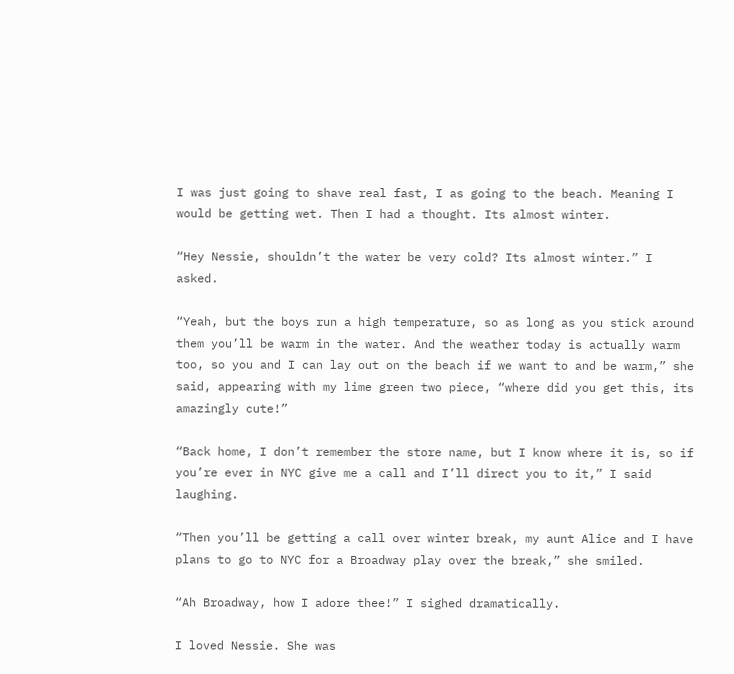I was just going to shave real fast, I as going to the beach. Meaning I would be getting wet. Then I had a thought. Its almost winter.

“Hey Nessie, shouldn’t the water be very cold? Its almost winter.” I asked.

“Yeah, but the boys run a high temperature, so as long as you stick around them you’ll be warm in the water. And the weather today is actually warm too, so you and I can lay out on the beach if we want to and be warm,” she said, appearing with my lime green two piece, “where did you get this, its amazingly cute!”

“Back home, I don’t remember the store name, but I know where it is, so if you’re ever in NYC give me a call and I’ll direct you to it,” I said laughing.

“Then you’ll be getting a call over winter break, my aunt Alice and I have plans to go to NYC for a Broadway play over the break,” she smiled.

“Ah Broadway, how I adore thee!” I sighed dramatically.

I loved Nessie. She was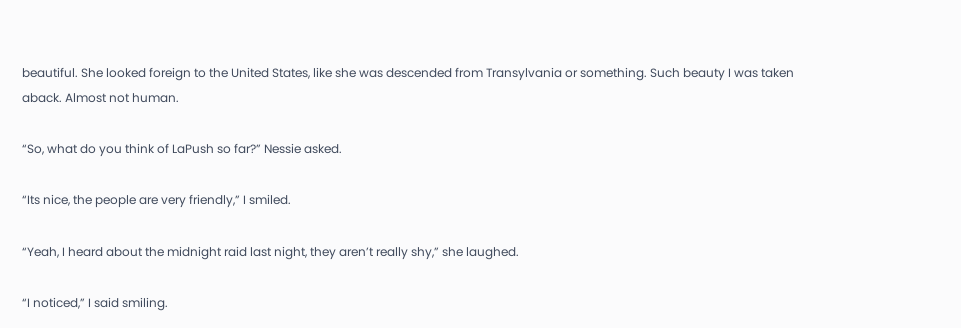beautiful. She looked foreign to the United States, like she was descended from Transylvania or something. Such beauty I was taken aback. Almost not human.

“So, what do you think of LaPush so far?” Nessie asked.

“Its nice, the people are very friendly,” I smiled.

“Yeah, I heard about the midnight raid last night, they aren’t really shy,” she laughed.

“I noticed,” I said smiling.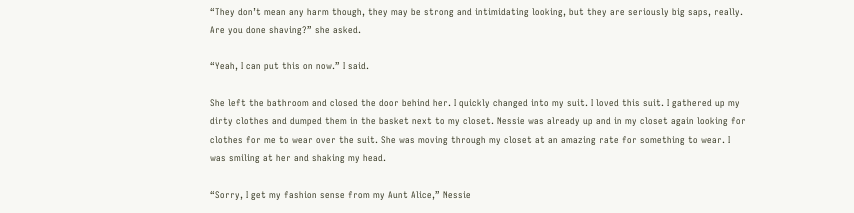“They don’t mean any harm though, they may be strong and intimidating looking, but they are seriously big saps, really. Are you done shaving?” she asked.

“Yeah, I can put this on now.” I said.

She left the bathroom and closed the door behind her. I quickly changed into my suit. I loved this suit. I gathered up my dirty clothes and dumped them in the basket next to my closet. Nessie was already up and in my closet again looking for clothes for me to wear over the suit. She was moving through my closet at an amazing rate for something to wear. I was smiling at her and shaking my head.

“Sorry, I get my fashion sense from my Aunt Alice,” Nessie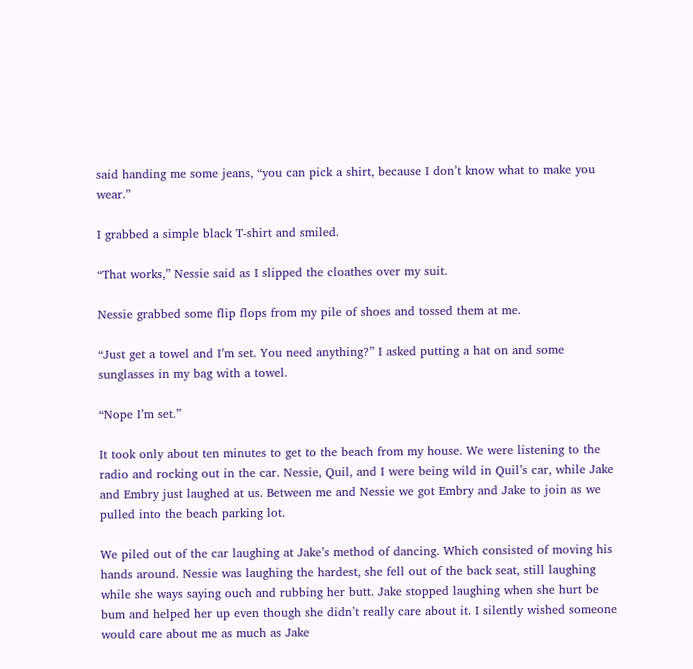said handing me some jeans, “you can pick a shirt, because I don’t know what to make you wear.”

I grabbed a simple black T-shirt and smiled.

“That works,” Nessie said as I slipped the cloathes over my suit.

Nessie grabbed some flip flops from my pile of shoes and tossed them at me.

“Just get a towel and I’m set. You need anything?” I asked putting a hat on and some sunglasses in my bag with a towel.

“Nope I’m set.”

It took only about ten minutes to get to the beach from my house. We were listening to the radio and rocking out in the car. Nessie, Quil, and I were being wild in Quil’s car, while Jake and Embry just laughed at us. Between me and Nessie we got Embry and Jake to join as we pulled into the beach parking lot.

We piled out of the car laughing at Jake’s method of dancing. Which consisted of moving his hands around. Nessie was laughing the hardest, she fell out of the back seat, still laughing while she ways saying ouch and rubbing her butt. Jake stopped laughing when she hurt be bum and helped her up even though she didn’t really care about it. I silently wished someone would care about me as much as Jake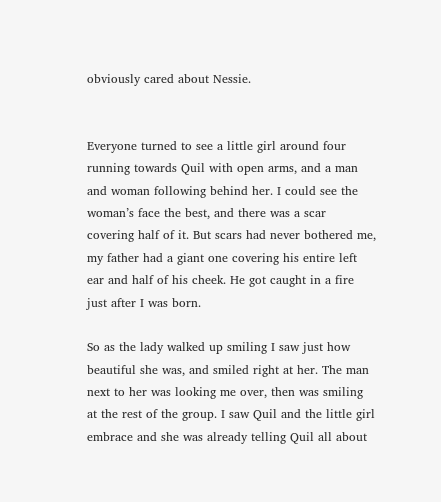obviously cared about Nessie.


Everyone turned to see a little girl around four running towards Quil with open arms, and a man and woman following behind her. I could see the woman’s face the best, and there was a scar covering half of it. But scars had never bothered me, my father had a giant one covering his entire left ear and half of his cheek. He got caught in a fire just after I was born.

So as the lady walked up smiling I saw just how beautiful she was, and smiled right at her. The man next to her was looking me over, then was smiling at the rest of the group. I saw Quil and the little girl embrace and she was already telling Quil all about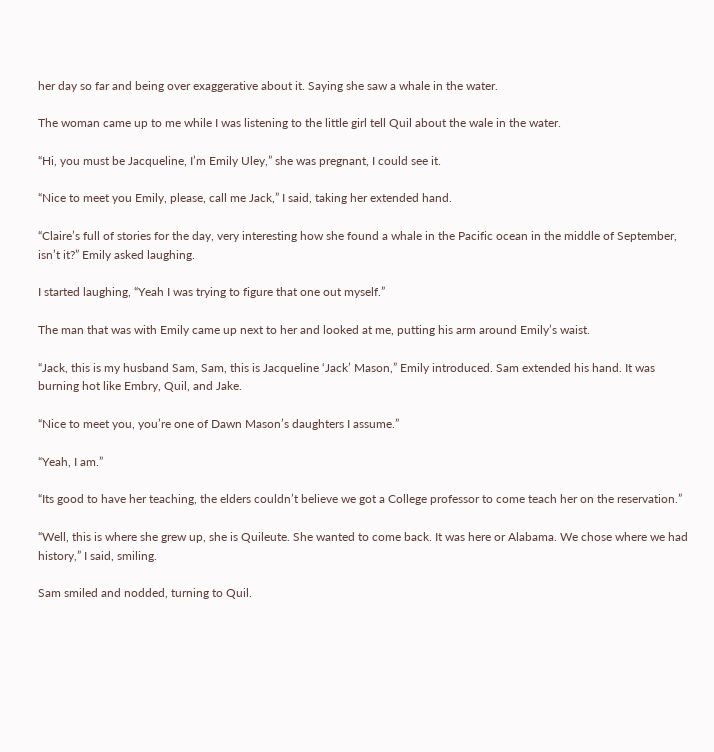her day so far and being over exaggerative about it. Saying she saw a whale in the water.

The woman came up to me while I was listening to the little girl tell Quil about the wale in the water.

“Hi, you must be Jacqueline, I’m Emily Uley,” she was pregnant, I could see it.

“Nice to meet you Emily, please, call me Jack,” I said, taking her extended hand.

“Claire’s full of stories for the day, very interesting how she found a whale in the Pacific ocean in the middle of September, isn’t it?” Emily asked laughing.

I started laughing, “Yeah I was trying to figure that one out myself.”

The man that was with Emily came up next to her and looked at me, putting his arm around Emily’s waist.

“Jack, this is my husband Sam, Sam, this is Jacqueline ‘Jack’ Mason,” Emily introduced. Sam extended his hand. It was burning hot like Embry, Quil, and Jake.

“Nice to meet you, you’re one of Dawn Mason’s daughters I assume.”

“Yeah, I am.”

“Its good to have her teaching, the elders couldn’t believe we got a College professor to come teach her on the reservation.”

“Well, this is where she grew up, she is Quileute. She wanted to come back. It was here or Alabama. We chose where we had history,” I said, smiling.

Sam smiled and nodded, turning to Quil.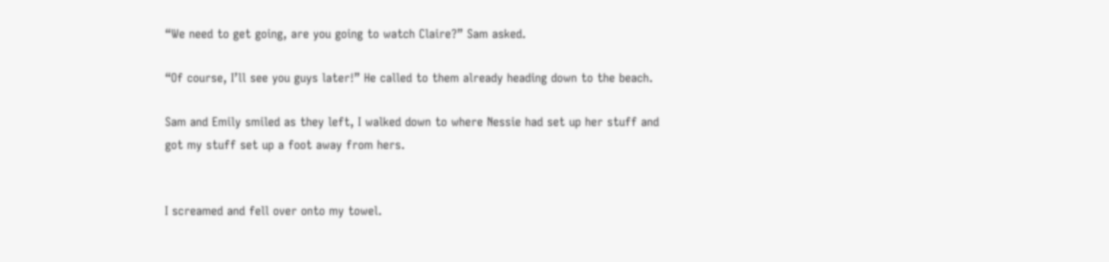“We need to get going, are you going to watch Claire?” Sam asked.

“Of course, I’ll see you guys later!” He called to them already heading down to the beach.

Sam and Emily smiled as they left, I walked down to where Nessie had set up her stuff and got my stuff set up a foot away from hers.


I screamed and fell over onto my towel.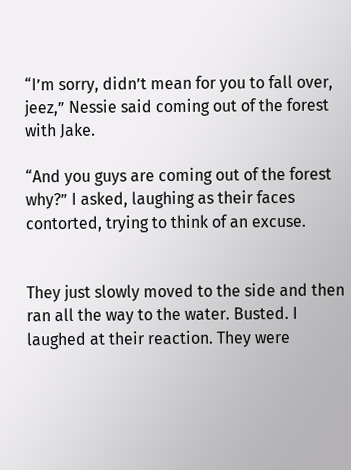“I’m sorry, didn’t mean for you to fall over, jeez,” Nessie said coming out of the forest with Jake.

“And you guys are coming out of the forest why?” I asked, laughing as their faces contorted, trying to think of an excuse.


They just slowly moved to the side and then ran all the way to the water. Busted. I laughed at their reaction. They were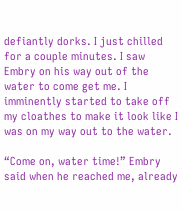defiantly dorks. I just chilled for a couple minutes. I saw Embry on his way out of the water to come get me. I imminently started to take off my cloathes to make it look like I was on my way out to the water.

“Come on, water time!” Embry said when he reached me, already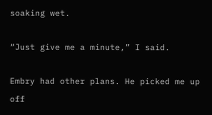soaking wet.

“Just give me a minute,” I said.

Embry had other plans. He picked me up off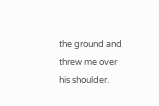the ground and threw me over his shoulder.